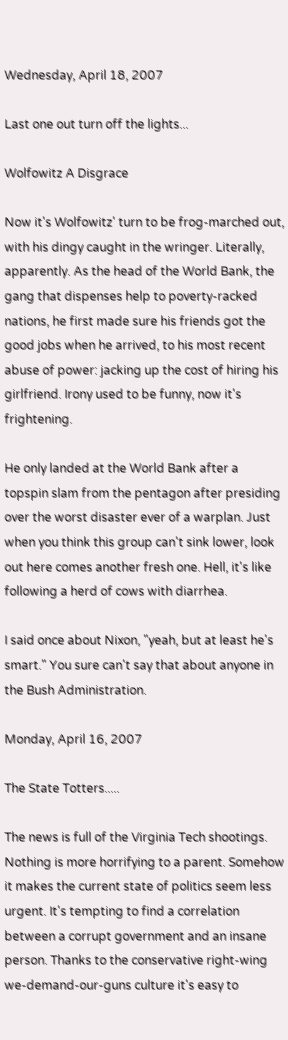Wednesday, April 18, 2007

Last one out turn off the lights...

Wolfowitz A Disgrace

Now it's Wolfowitz' turn to be frog-marched out, with his dingy caught in the wringer. Literally, apparently. As the head of the World Bank, the gang that dispenses help to poverty-racked nations, he first made sure his friends got the good jobs when he arrived, to his most recent abuse of power: jacking up the cost of hiring his girlfriend. Irony used to be funny, now it's frightening.

He only landed at the World Bank after a topspin slam from the pentagon after presiding over the worst disaster ever of a warplan. Just when you think this group can't sink lower, look out here comes another fresh one. Hell, it's like following a herd of cows with diarrhea.

I said once about Nixon, "yeah, but at least he's smart." You sure can't say that about anyone in the Bush Administration.

Monday, April 16, 2007

The State Totters.....

The news is full of the Virginia Tech shootings. Nothing is more horrifying to a parent. Somehow it makes the current state of politics seem less urgent. It's tempting to find a correlation between a corrupt government and an insane person. Thanks to the conservative right-wing we-demand-our-guns culture it's easy to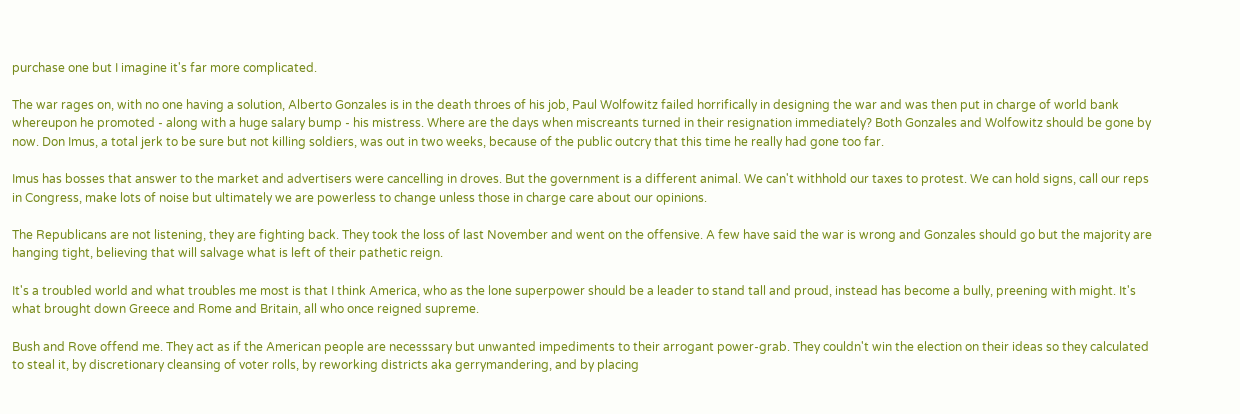purchase one but I imagine it's far more complicated.

The war rages on, with no one having a solution, Alberto Gonzales is in the death throes of his job, Paul Wolfowitz failed horrifically in designing the war and was then put in charge of world bank whereupon he promoted - along with a huge salary bump - his mistress. Where are the days when miscreants turned in their resignation immediately? Both Gonzales and Wolfowitz should be gone by now. Don Imus, a total jerk to be sure but not killing soldiers, was out in two weeks, because of the public outcry that this time he really had gone too far.

Imus has bosses that answer to the market and advertisers were cancelling in droves. But the government is a different animal. We can't withhold our taxes to protest. We can hold signs, call our reps in Congress, make lots of noise but ultimately we are powerless to change unless those in charge care about our opinions.

The Republicans are not listening, they are fighting back. They took the loss of last November and went on the offensive. A few have said the war is wrong and Gonzales should go but the majority are hanging tight, believing that will salvage what is left of their pathetic reign.

It's a troubled world and what troubles me most is that I think America, who as the lone superpower should be a leader to stand tall and proud, instead has become a bully, preening with might. It's what brought down Greece and Rome and Britain, all who once reigned supreme.

Bush and Rove offend me. They act as if the American people are necesssary but unwanted impediments to their arrogant power-grab. They couldn't win the election on their ideas so they calculated to steal it, by discretionary cleansing of voter rolls, by reworking districts aka gerrymandering, and by placing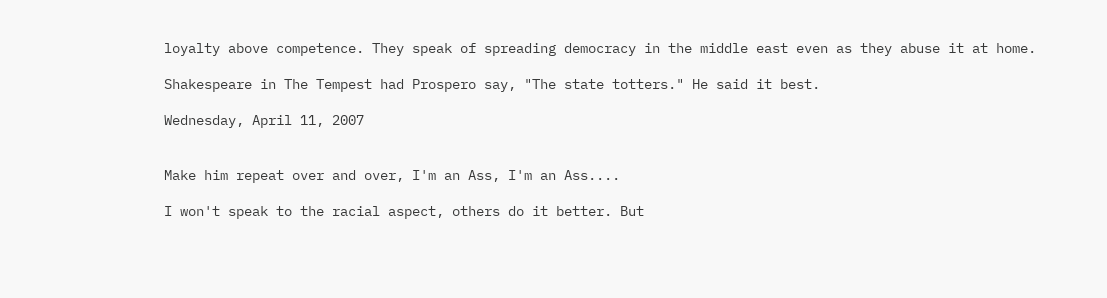loyalty above competence. They speak of spreading democracy in the middle east even as they abuse it at home.

Shakespeare in The Tempest had Prospero say, "The state totters." He said it best.

Wednesday, April 11, 2007


Make him repeat over and over, I'm an Ass, I'm an Ass....

I won't speak to the racial aspect, others do it better. But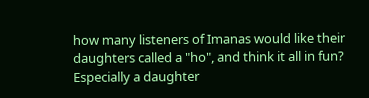how many listeners of Imanas would like their daughters called a "ho", and think it all in fun? Especially a daughter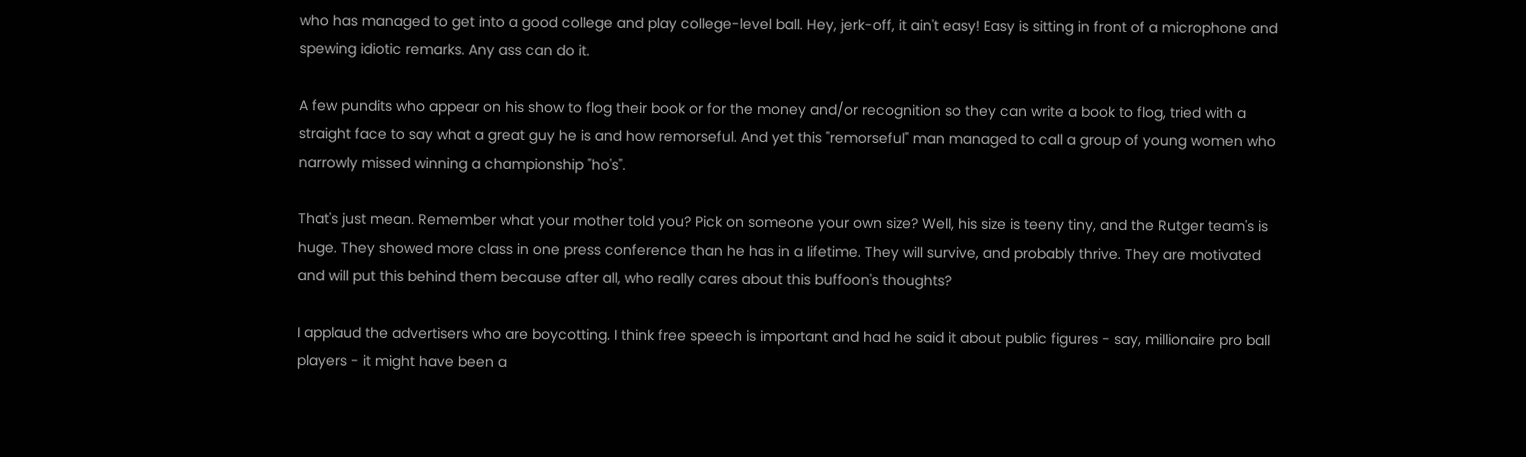who has managed to get into a good college and play college-level ball. Hey, jerk-off, it ain't easy! Easy is sitting in front of a microphone and spewing idiotic remarks. Any ass can do it.

A few pundits who appear on his show to flog their book or for the money and/or recognition so they can write a book to flog, tried with a straight face to say what a great guy he is and how remorseful. And yet this "remorseful" man managed to call a group of young women who narrowly missed winning a championship "ho's".

That's just mean. Remember what your mother told you? Pick on someone your own size? Well, his size is teeny tiny, and the Rutger team's is huge. They showed more class in one press conference than he has in a lifetime. They will survive, and probably thrive. They are motivated and will put this behind them because after all, who really cares about this buffoon's thoughts?

I applaud the advertisers who are boycotting. I think free speech is important and had he said it about public figures - say, millionaire pro ball players - it might have been a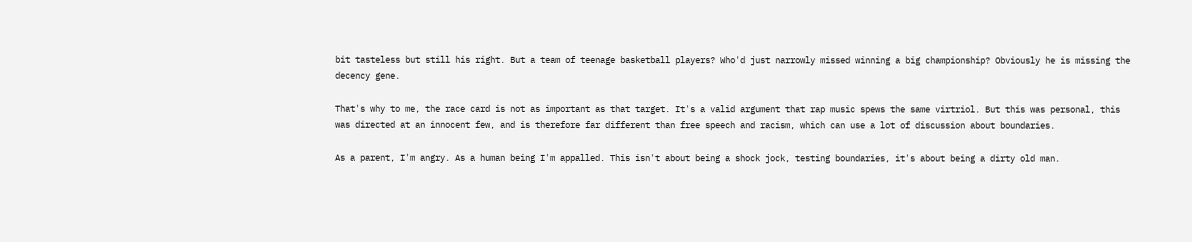bit tasteless but still his right. But a team of teenage basketball players? Who'd just narrowly missed winning a big championship? Obviously he is missing the decency gene.

That's why to me, the race card is not as important as that target. It's a valid argument that rap music spews the same virtriol. But this was personal, this was directed at an innocent few, and is therefore far different than free speech and racism, which can use a lot of discussion about boundaries.

As a parent, I'm angry. As a human being I'm appalled. This isn't about being a shock jock, testing boundaries, it's about being a dirty old man.